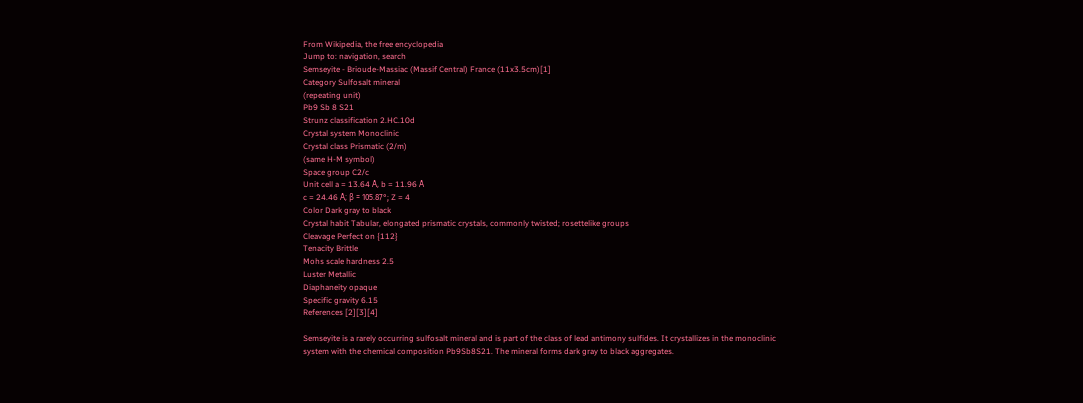From Wikipedia, the free encyclopedia
Jump to: navigation, search
Semseyite - Brioude-Massiac (Massif Central) France (11x3.5cm)[1]
Category Sulfosalt mineral
(repeating unit)
Pb9 Sb 8 S21
Strunz classification 2.HC.10d
Crystal system Monoclinic
Crystal class Prismatic (2/m)
(same H-M symbol)
Space group C2/c
Unit cell a = 13.64 Å, b = 11.96 Å
c = 24.46 Å; β = 105.87°; Z = 4
Color Dark gray to black
Crystal habit Tabular, elongated prismatic crystals, commonly twisted; rosettelike groups
Cleavage Perfect on {112}
Tenacity Brittle
Mohs scale hardness 2.5
Luster Metallic
Diaphaneity opaque
Specific gravity 6.15
References [2][3][4]

Semseyite is a rarely occurring sulfosalt mineral and is part of the class of lead antimony sulfides. It crystallizes in the monoclinic system with the chemical composition Pb9Sb8S21. The mineral forms dark gray to black aggregates.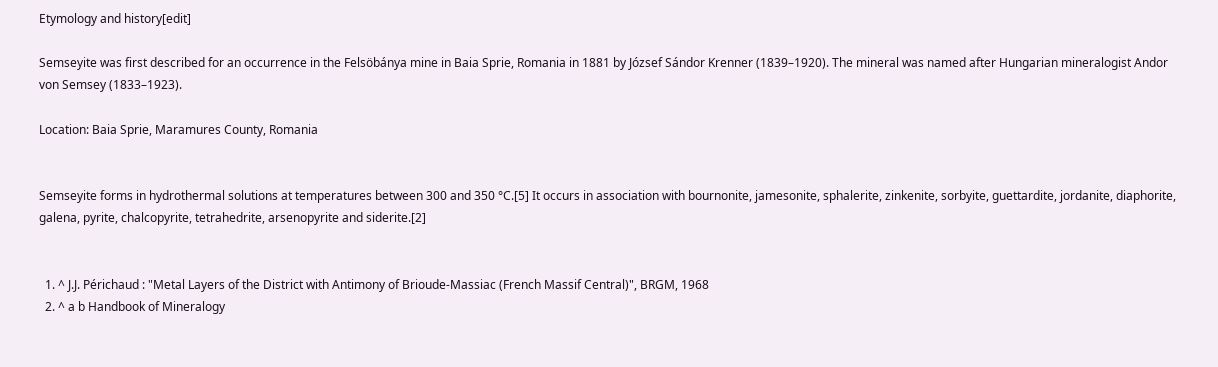Etymology and history[edit]

Semseyite was first described for an occurrence in the Felsöbánya mine in Baia Sprie, Romania in 1881 by József Sándor Krenner (1839–1920). The mineral was named after Hungarian mineralogist Andor von Semsey (1833–1923).

Location: Baia Sprie, Maramures County, Romania


Semseyite forms in hydrothermal solutions at temperatures between 300 and 350 °C.[5] It occurs in association with bournonite, jamesonite, sphalerite, zinkenite, sorbyite, guettardite, jordanite, diaphorite, galena, pyrite, chalcopyrite, tetrahedrite, arsenopyrite and siderite.[2]


  1. ^ J.J. Périchaud : "Metal Layers of the District with Antimony of Brioude-Massiac (French Massif Central)", BRGM, 1968
  2. ^ a b Handbook of Mineralogy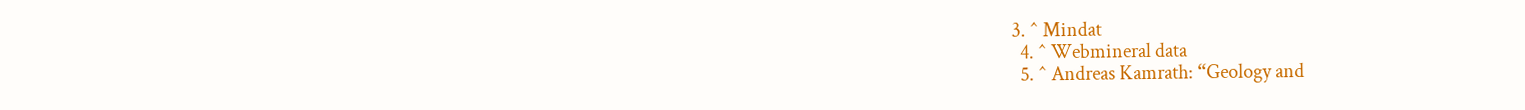3. ^ Mindat
  4. ^ Webmineral data
  5. ^ Andreas Kamrath: “Geology and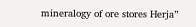mineralogy of ore stores Herja”